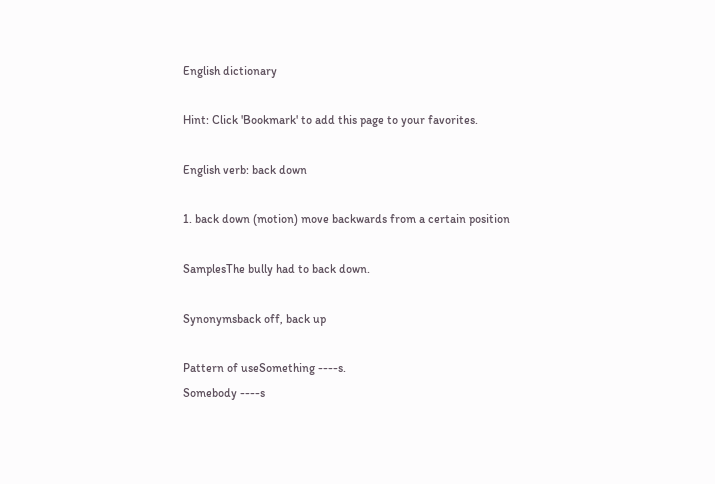English dictionary

Hint: Click 'Bookmark' to add this page to your favorites.

English verb: back down

1. back down (motion) move backwards from a certain position

SamplesThe bully had to back down.

Synonymsback off, back up

Pattern of useSomething ----s.
Somebody ----s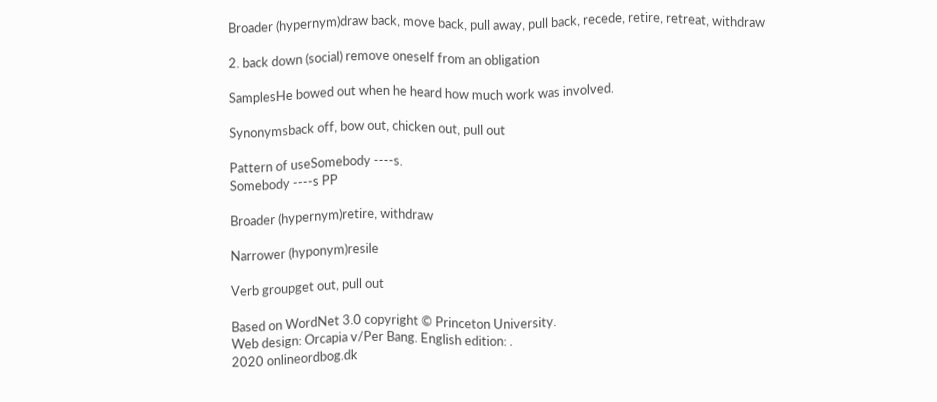Broader (hypernym)draw back, move back, pull away, pull back, recede, retire, retreat, withdraw

2. back down (social) remove oneself from an obligation

SamplesHe bowed out when he heard how much work was involved.

Synonymsback off, bow out, chicken out, pull out

Pattern of useSomebody ----s.
Somebody ----s PP

Broader (hypernym)retire, withdraw

Narrower (hyponym)resile

Verb groupget out, pull out

Based on WordNet 3.0 copyright © Princeton University.
Web design: Orcapia v/Per Bang. English edition: .
2020 onlineordbog.dk